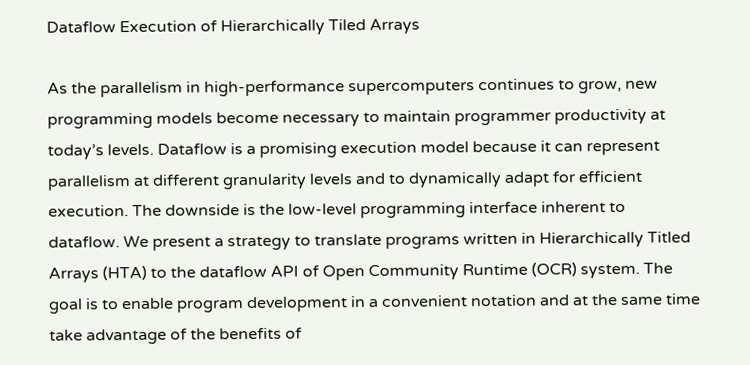Dataflow Execution of Hierarchically Tiled Arrays

As the parallelism in high-performance supercomputers continues to grow, new programming models become necessary to maintain programmer productivity at today’s levels. Dataflow is a promising execution model because it can represent parallelism at different granularity levels and to dynamically adapt for efficient execution. The downside is the low-level programming interface inherent to dataflow. We present a strategy to translate programs written in Hierarchically Titled Arrays (HTA) to the dataflow API of Open Community Runtime (OCR) system. The goal is to enable program development in a convenient notation and at the same time take advantage of the benefits of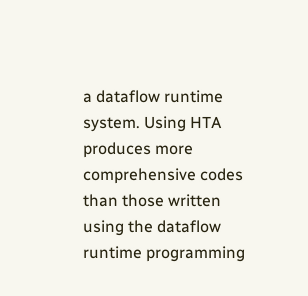a dataflow runtime system. Using HTA produces more comprehensive codes than those written using the dataflow runtime programming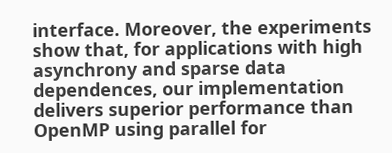interface. Moreover, the experiments show that, for applications with high asynchrony and sparse data dependences, our implementation delivers superior performance than OpenMP using parallel for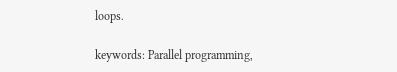loops.

keywords: Parallel programming,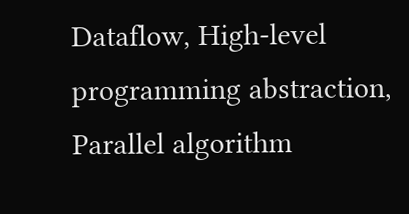Dataflow, High-level programming abstraction, Parallel algorithm